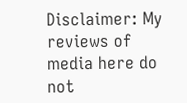Disclaimer: My reviews of media here do not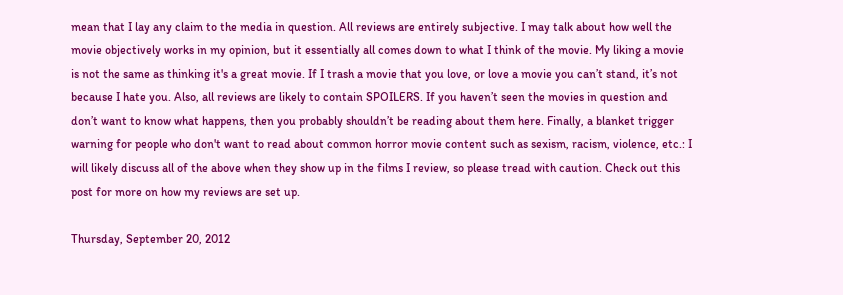mean that I lay any claim to the media in question. All reviews are entirely subjective. I may talk about how well the movie objectively works in my opinion, but it essentially all comes down to what I think of the movie. My liking a movie is not the same as thinking it's a great movie. If I trash a movie that you love, or love a movie you can’t stand, it’s not because I hate you. Also, all reviews are likely to contain SPOILERS. If you haven’t seen the movies in question and don’t want to know what happens, then you probably shouldn’t be reading about them here. Finally, a blanket trigger warning for people who don't want to read about common horror movie content such as sexism, racism, violence, etc.: I will likely discuss all of the above when they show up in the films I review, so please tread with caution. Check out this post for more on how my reviews are set up.

Thursday, September 20, 2012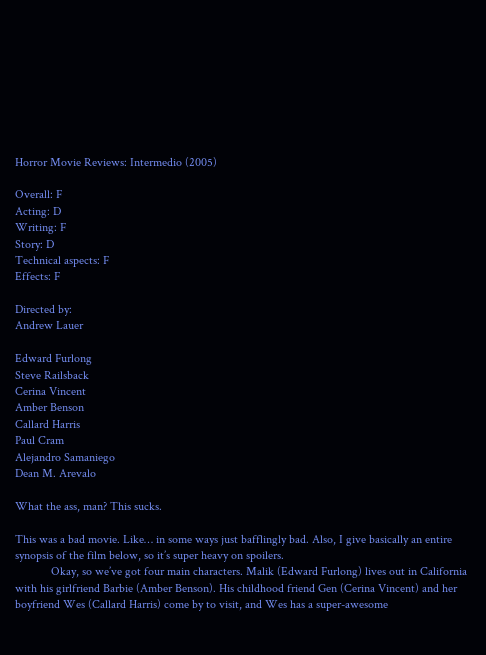Horror Movie Reviews: Intermedio (2005)

Overall: F
Acting: D
Writing: F
Story: D
Technical aspects: F
Effects: F

Directed by:
Andrew Lauer

Edward Furlong
Steve Railsback
Cerina Vincent
Amber Benson
Callard Harris
Paul Cram
Alejandro Samaniego
Dean M. Arevalo

What the ass, man? This sucks.

This was a bad movie. Like… in some ways just bafflingly bad. Also, I give basically an entire synopsis of the film below, so it’s super heavy on spoilers.
            Okay, so we’ve got four main characters. Malik (Edward Furlong) lives out in California with his girlfriend Barbie (Amber Benson). His childhood friend Gen (Cerina Vincent) and her boyfriend Wes (Callard Harris) come by to visit, and Wes has a super-awesome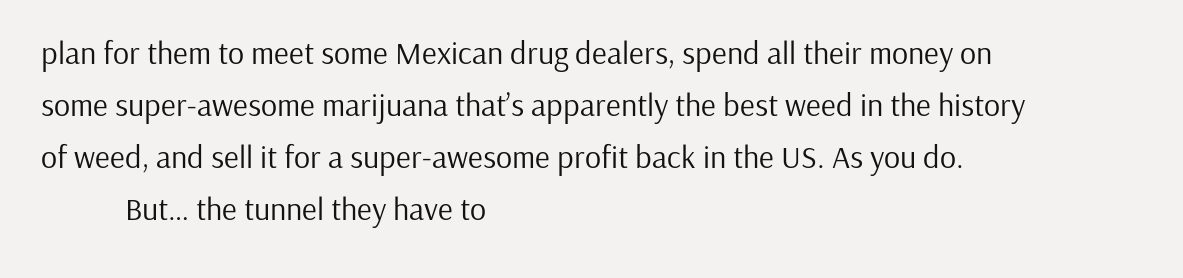plan for them to meet some Mexican drug dealers, spend all their money on some super-awesome marijuana that’s apparently the best weed in the history of weed, and sell it for a super-awesome profit back in the US. As you do.
            But… the tunnel they have to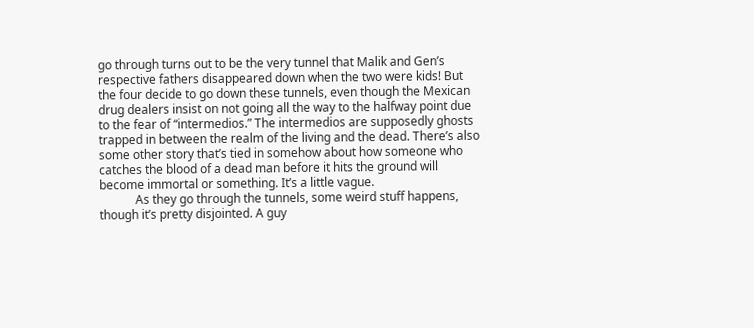go through turns out to be the very tunnel that Malik and Gen’s respective fathers disappeared down when the two were kids! But the four decide to go down these tunnels, even though the Mexican drug dealers insist on not going all the way to the halfway point due to the fear of “intermedios.” The intermedios are supposedly ghosts trapped in between the realm of the living and the dead. There’s also some other story that’s tied in somehow about how someone who catches the blood of a dead man before it hits the ground will become immortal or something. It’s a little vague.
            As they go through the tunnels, some weird stuff happens, though it’s pretty disjointed. A guy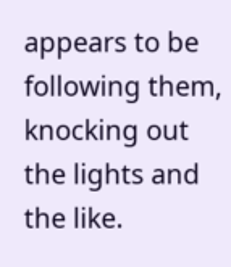appears to be following them, knocking out the lights and the like.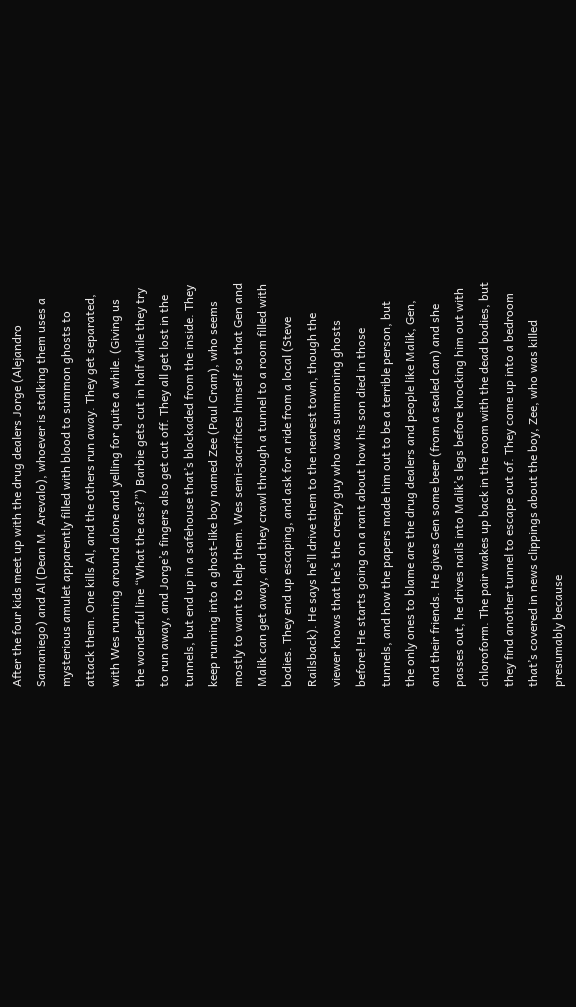After the four kids meet up with the drug dealers Jorge (Alejandro Samaniego) and Al (Dean M. Arevalo), whoever is stalking them uses a mysterious amulet apparently filled with blood to summon ghosts to attack them. One kills Al, and the others run away. They get separated, with Wes running around alone and yelling for quite a while. (Giving us the wonderful line “What the ass?”) Barbie gets cut in half while they try to run away, and Jorge’s fingers also get cut off. They all get lost in the tunnels, but end up in a safehouse that’s blockaded from the inside. They keep running into a ghost-like boy named Zee (Paul Cram), who seems mostly to want to help them. Wes semi-sacrifices himself so that Gen and Malik can get away, and they crawl through a tunnel to a room filled with bodies. They end up escaping, and ask for a ride from a local (Steve Railsback). He says he’ll drive them to the nearest town, though the viewer knows that he’s the creepy guy who was summoning ghosts before! He starts going on a rant about how his son died in those tunnels, and how the papers made him out to be a terrible person, but the only ones to blame are the drug dealers and people like Malik, Gen, and their friends. He gives Gen some beer (from a sealed can) and she passes out, he drives nails into Malik’s legs before knocking him out with chloroform. The pair wakes up back in the room with the dead bodies, but they find another tunnel to escape out of. They come up into a bedroom that’s covered in news clippings about the boy, Zee, who was killed presumably because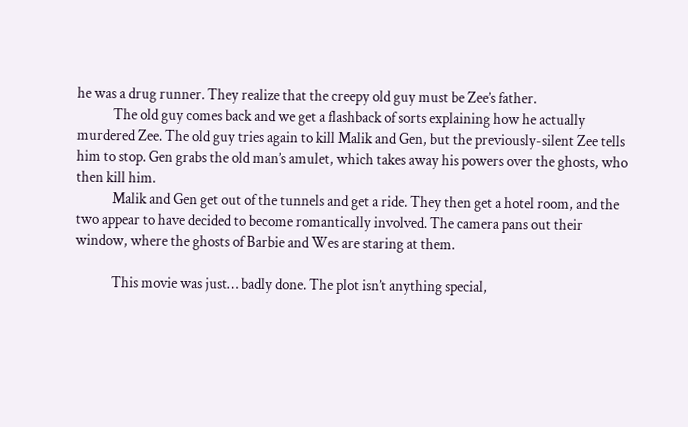he was a drug runner. They realize that the creepy old guy must be Zee’s father.
            The old guy comes back and we get a flashback of sorts explaining how he actually murdered Zee. The old guy tries again to kill Malik and Gen, but the previously-silent Zee tells him to stop. Gen grabs the old man’s amulet, which takes away his powers over the ghosts, who then kill him.
            Malik and Gen get out of the tunnels and get a ride. They then get a hotel room, and the two appear to have decided to become romantically involved. The camera pans out their window, where the ghosts of Barbie and Wes are staring at them.

            This movie was just… badly done. The plot isn’t anything special,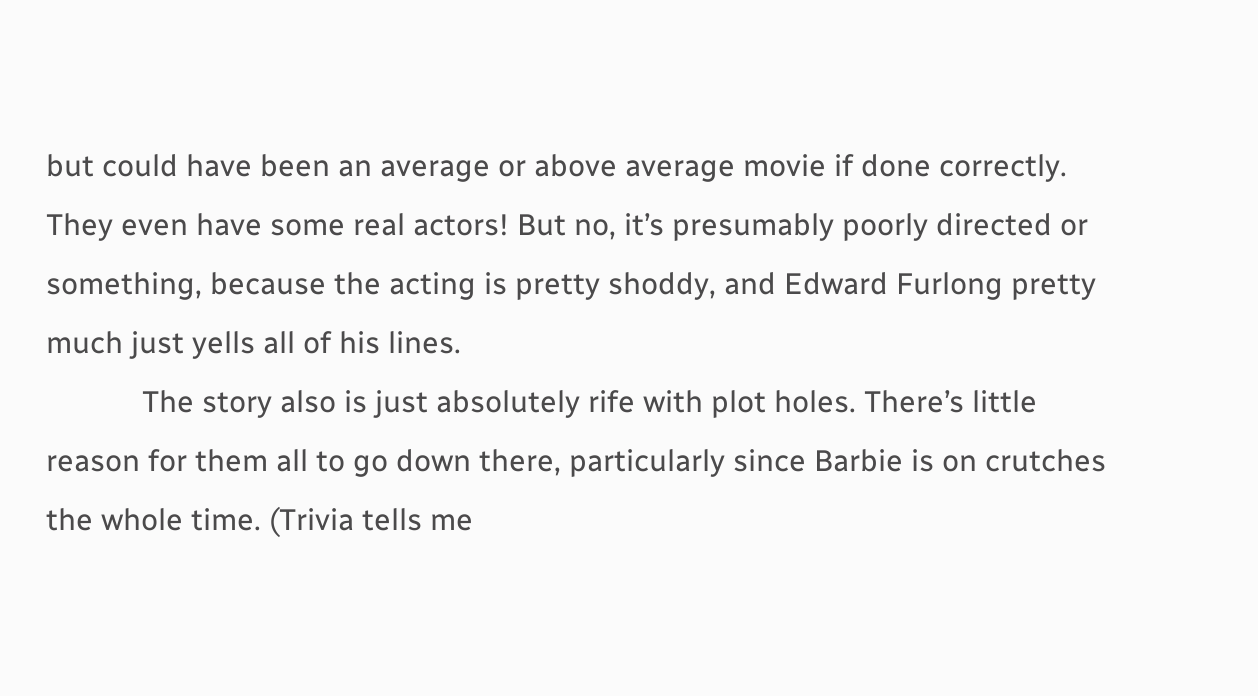but could have been an average or above average movie if done correctly. They even have some real actors! But no, it’s presumably poorly directed or something, because the acting is pretty shoddy, and Edward Furlong pretty much just yells all of his lines.
            The story also is just absolutely rife with plot holes. There’s little reason for them all to go down there, particularly since Barbie is on crutches the whole time. (Trivia tells me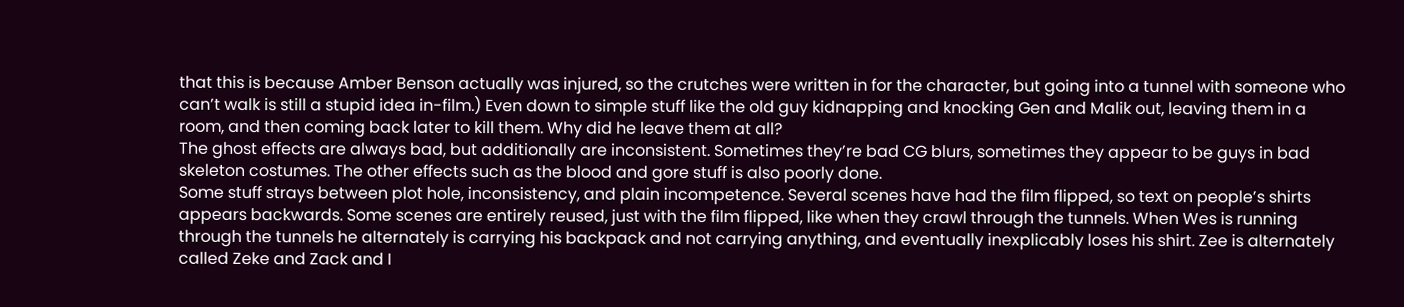that this is because Amber Benson actually was injured, so the crutches were written in for the character, but going into a tunnel with someone who can’t walk is still a stupid idea in-film.) Even down to simple stuff like the old guy kidnapping and knocking Gen and Malik out, leaving them in a room, and then coming back later to kill them. Why did he leave them at all?
The ghost effects are always bad, but additionally are inconsistent. Sometimes they’re bad CG blurs, sometimes they appear to be guys in bad skeleton costumes. The other effects such as the blood and gore stuff is also poorly done.
Some stuff strays between plot hole, inconsistency, and plain incompetence. Several scenes have had the film flipped, so text on people’s shirts appears backwards. Some scenes are entirely reused, just with the film flipped, like when they crawl through the tunnels. When Wes is running through the tunnels he alternately is carrying his backpack and not carrying anything, and eventually inexplicably loses his shirt. Zee is alternately called Zeke and Zack and I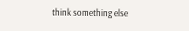think something else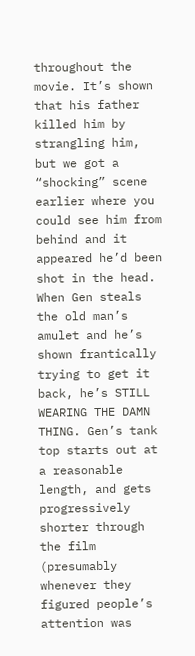throughout the movie. It’s shown that his father killed him by strangling him, but we got a “shocking” scene earlier where you could see him from behind and it appeared he’d been shot in the head. When Gen steals the old man’s amulet and he’s shown frantically trying to get it back, he’s STILL WEARING THE DAMN THING. Gen’s tank top starts out at a reasonable length, and gets progressively shorter through the film (presumably whenever they figured people’s attention was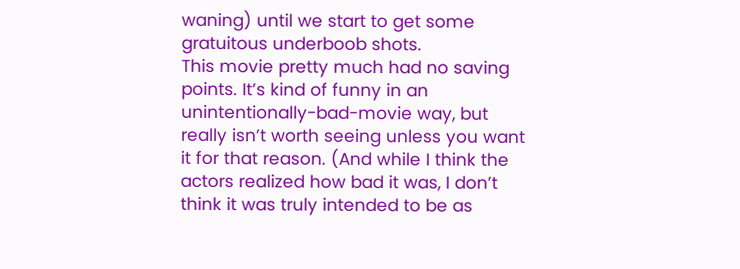waning) until we start to get some gratuitous underboob shots.
This movie pretty much had no saving points. It’s kind of funny in an unintentionally-bad-movie way, but really isn’t worth seeing unless you want it for that reason. (And while I think the actors realized how bad it was, I don’t think it was truly intended to be as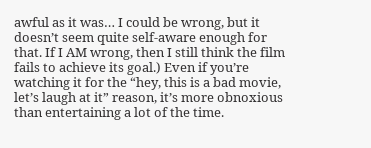awful as it was… I could be wrong, but it doesn’t seem quite self-aware enough for that. If I AM wrong, then I still think the film fails to achieve its goal.) Even if you’re watching it for the “hey, this is a bad movie, let’s laugh at it” reason, it’s more obnoxious than entertaining a lot of the time.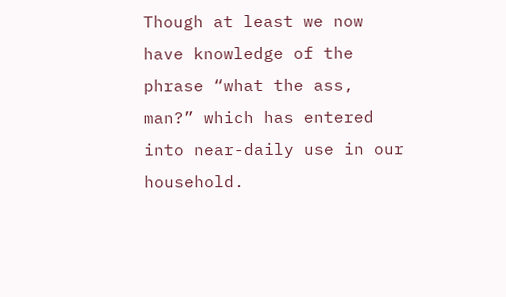Though at least we now have knowledge of the phrase “what the ass, man?” which has entered into near-daily use in our household.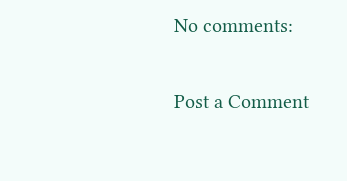No comments:

Post a Comment